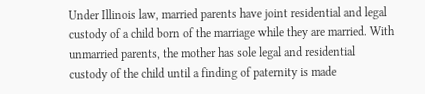Under Illinois law, married parents have joint residential and legal custody of a child born of the marriage while they are married. With unmarried parents, the mother has sole legal and residential custody of the child until a finding of paternity is made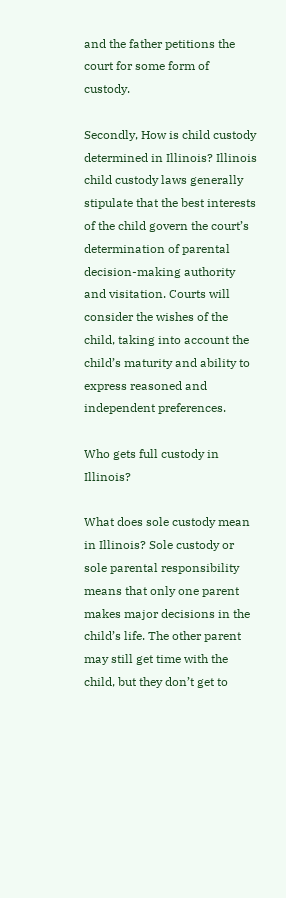and the father petitions the court for some form of custody.

Secondly, How is child custody determined in Illinois? Illinois child custody laws generally stipulate that the best interests of the child govern the court’s determination of parental decision-making authority and visitation. Courts will consider the wishes of the child, taking into account the child’s maturity and ability to express reasoned and independent preferences.

Who gets full custody in Illinois?

What does sole custody mean in Illinois? Sole custody or sole parental responsibility means that only one parent makes major decisions in the child’s life. The other parent may still get time with the child, but they don’t get to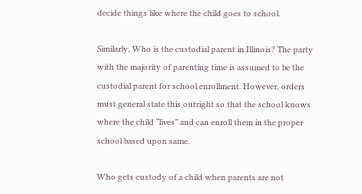decide things like where the child goes to school.

Similarly, Who is the custodial parent in Illinois? The party with the majority of parenting time is assumed to be the custodial parent for school enrollment. However, orders must general state this outright so that the school knows where the child “lives” and can enroll them in the proper school based upon same.

Who gets custody of a child when parents are not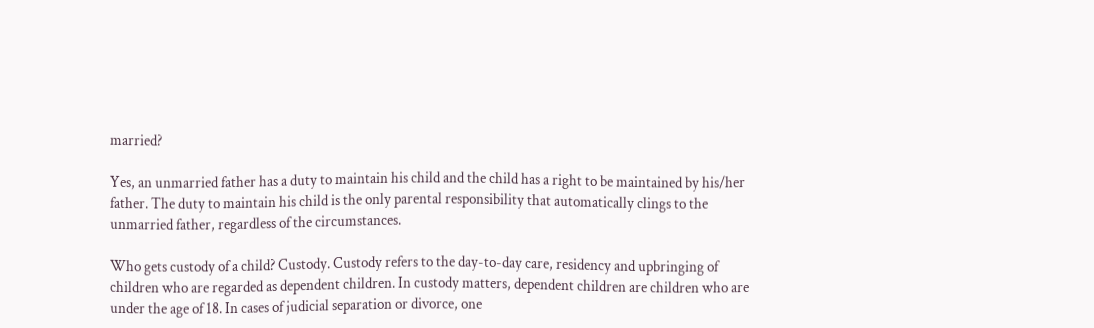married?

Yes, an unmarried father has a duty to maintain his child and the child has a right to be maintained by his/her father. The duty to maintain his child is the only parental responsibility that automatically clings to the unmarried father, regardless of the circumstances.

Who gets custody of a child? Custody. Custody refers to the day-to-day care, residency and upbringing of children who are regarded as dependent children. In custody matters, dependent children are children who are under the age of 18. In cases of judicial separation or divorce, one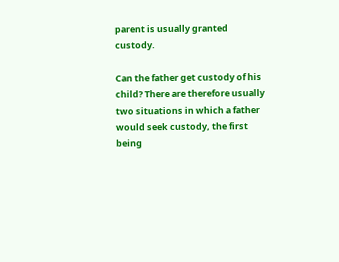parent is usually granted custody.

Can the father get custody of his child? There are therefore usually two situations in which a father would seek custody, the first being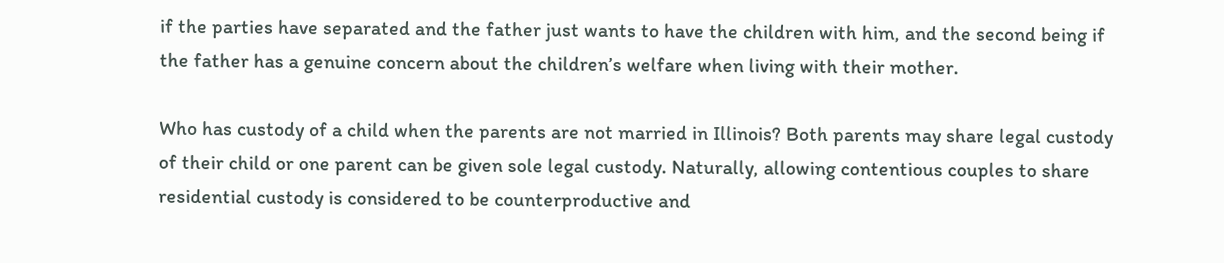if the parties have separated and the father just wants to have the children with him, and the second being if the father has a genuine concern about the children’s welfare when living with their mother.

Who has custody of a child when the parents are not married in Illinois? Both parents may share legal custody of their child or one parent can be given sole legal custody. Naturally, allowing contentious couples to share residential custody is considered to be counterproductive and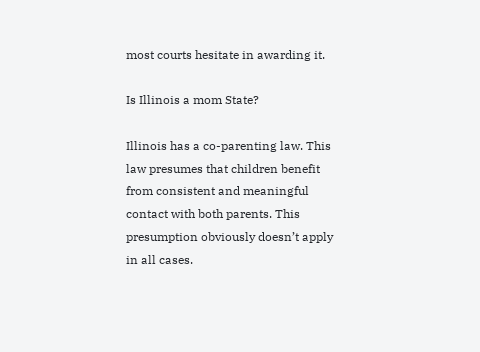most courts hesitate in awarding it.

Is Illinois a mom State?

Illinois has a co-parenting law. This law presumes that children benefit from consistent and meaningful contact with both parents. This presumption obviously doesn’t apply in all cases.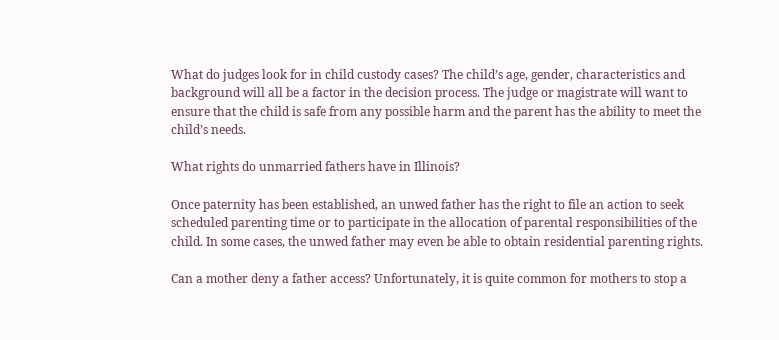What do judges look for in child custody cases? The child’s age, gender, characteristics and background will all be a factor in the decision process. The judge or magistrate will want to ensure that the child is safe from any possible harm and the parent has the ability to meet the child’s needs.

What rights do unmarried fathers have in Illinois?

Once paternity has been established, an unwed father has the right to file an action to seek scheduled parenting time or to participate in the allocation of parental responsibilities of the child. In some cases, the unwed father may even be able to obtain residential parenting rights.

Can a mother deny a father access? Unfortunately, it is quite common for mothers to stop a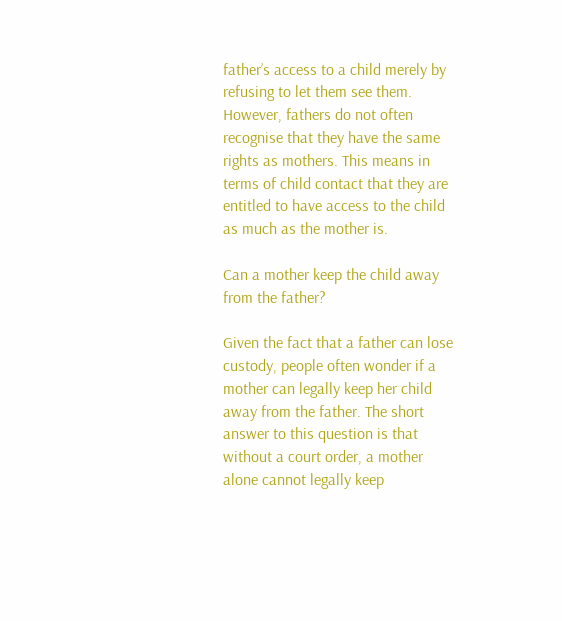father’s access to a child merely by refusing to let them see them. However, fathers do not often recognise that they have the same rights as mothers. This means in terms of child contact that they are entitled to have access to the child as much as the mother is.

Can a mother keep the child away from the father?

Given the fact that a father can lose custody, people often wonder if a mother can legally keep her child away from the father. The short answer to this question is that without a court order, a mother alone cannot legally keep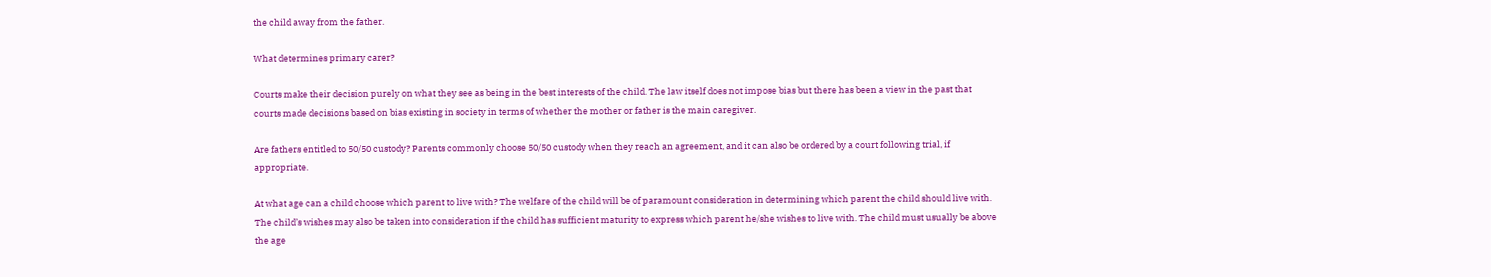the child away from the father.

What determines primary carer?

Courts make their decision purely on what they see as being in the best interests of the child. The law itself does not impose bias but there has been a view in the past that courts made decisions based on bias existing in society in terms of whether the mother or father is the main caregiver.

Are fathers entitled to 50/50 custody? Parents commonly choose 50/50 custody when they reach an agreement, and it can also be ordered by a court following trial, if appropriate.

At what age can a child choose which parent to live with? The welfare of the child will be of paramount consideration in determining which parent the child should live with. The child’s wishes may also be taken into consideration if the child has sufficient maturity to express which parent he/she wishes to live with. The child must usually be above the age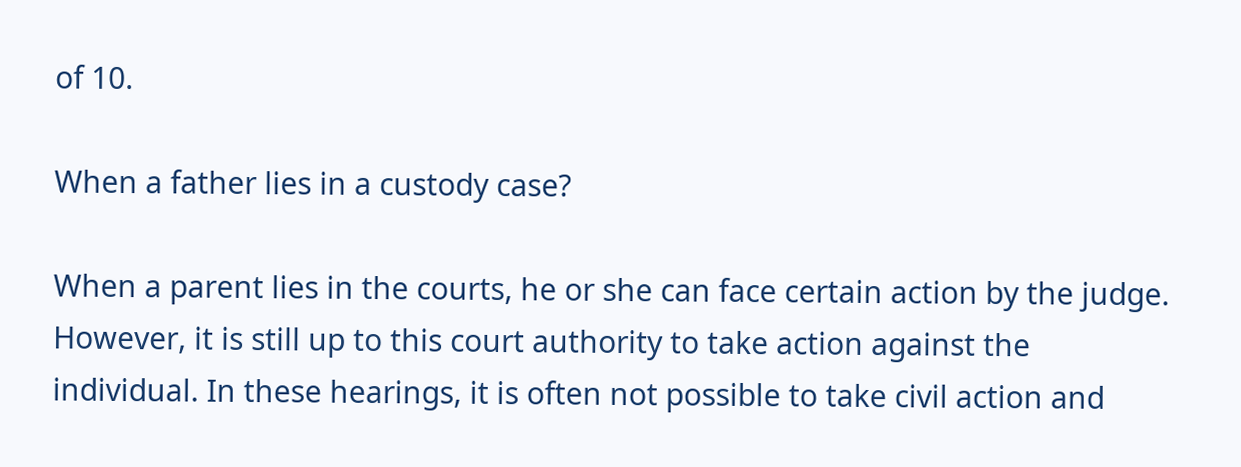of 10.

When a father lies in a custody case?

When a parent lies in the courts, he or she can face certain action by the judge. However, it is still up to this court authority to take action against the individual. In these hearings, it is often not possible to take civil action and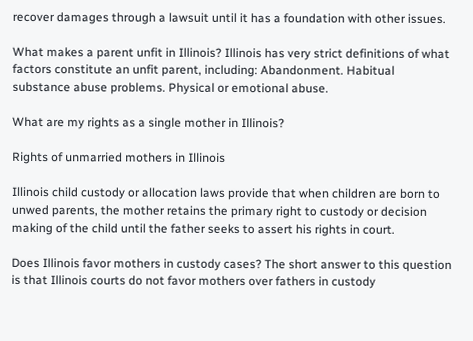recover damages through a lawsuit until it has a foundation with other issues.

What makes a parent unfit in Illinois? Illinois has very strict definitions of what factors constitute an unfit parent, including: Abandonment. Habitual substance abuse problems. Physical or emotional abuse.

What are my rights as a single mother in Illinois?

Rights of unmarried mothers in Illinois

Illinois child custody or allocation laws provide that when children are born to unwed parents, the mother retains the primary right to custody or decision making of the child until the father seeks to assert his rights in court.

Does Illinois favor mothers in custody cases? The short answer to this question is that Illinois courts do not favor mothers over fathers in custody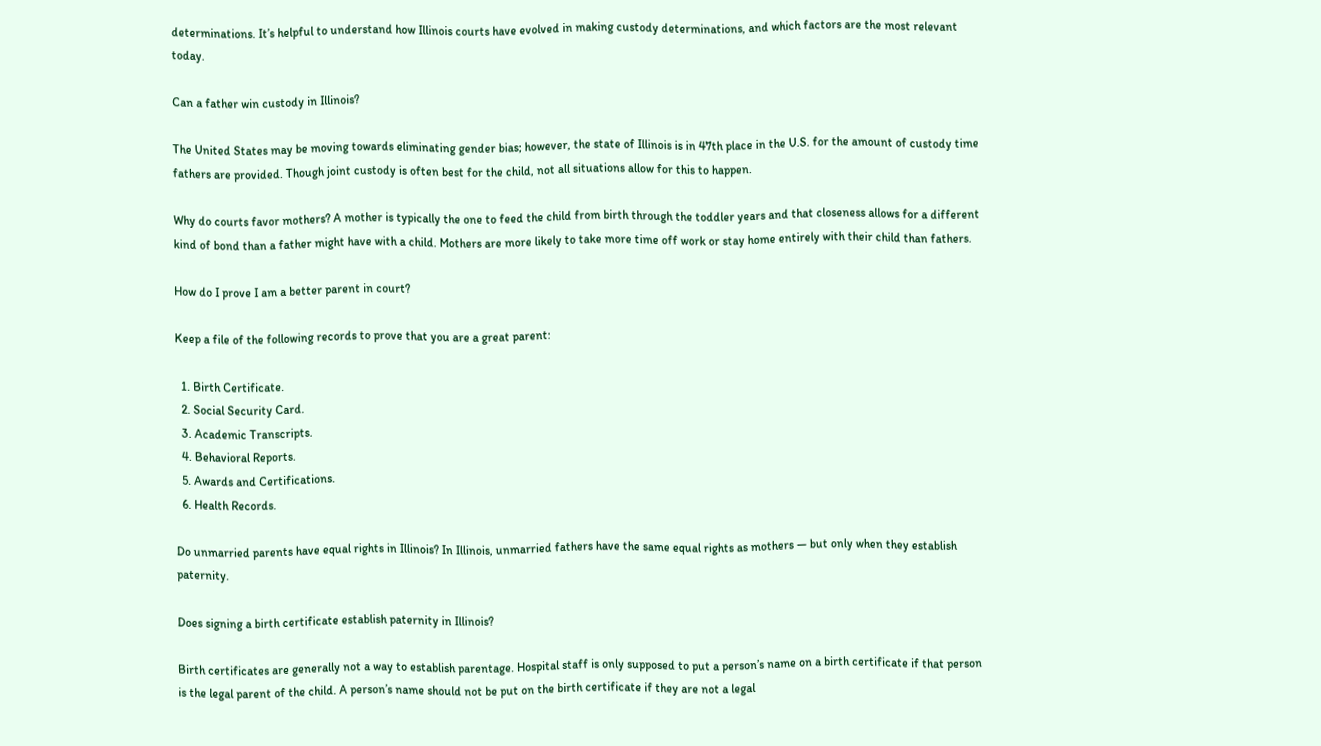determinations. It’s helpful to understand how Illinois courts have evolved in making custody determinations, and which factors are the most relevant today.

Can a father win custody in Illinois?

The United States may be moving towards eliminating gender bias; however, the state of Illinois is in 47th place in the U.S. for the amount of custody time fathers are provided. Though joint custody is often best for the child, not all situations allow for this to happen.

Why do courts favor mothers? A mother is typically the one to feed the child from birth through the toddler years and that closeness allows for a different kind of bond than a father might have with a child. Mothers are more likely to take more time off work or stay home entirely with their child than fathers.

How do I prove I am a better parent in court?

Keep a file of the following records to prove that you are a great parent:

  1. Birth Certificate.
  2. Social Security Card.
  3. Academic Transcripts.
  4. Behavioral Reports.
  5. Awards and Certifications.
  6. Health Records.

Do unmarried parents have equal rights in Illinois? In Illinois, unmarried fathers have the same equal rights as mothers — but only when they establish paternity.

Does signing a birth certificate establish paternity in Illinois?

Birth certificates are generally not a way to establish parentage. Hospital staff is only supposed to put a person’s name on a birth certificate if that person is the legal parent of the child. A person’s name should not be put on the birth certificate if they are not a legal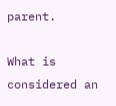parent.

What is considered an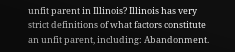unfit parent in Illinois? Illinois has very strict definitions of what factors constitute an unfit parent, including: Abandonment.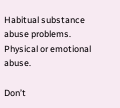Habitual substance abuse problems. Physical or emotional abuse.

Don’t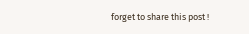forget to share this post !